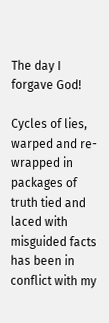The day I forgave God!

Cycles of lies, warped and re-wrapped in packages of truth tied and laced with misguided facts has been in conflict with my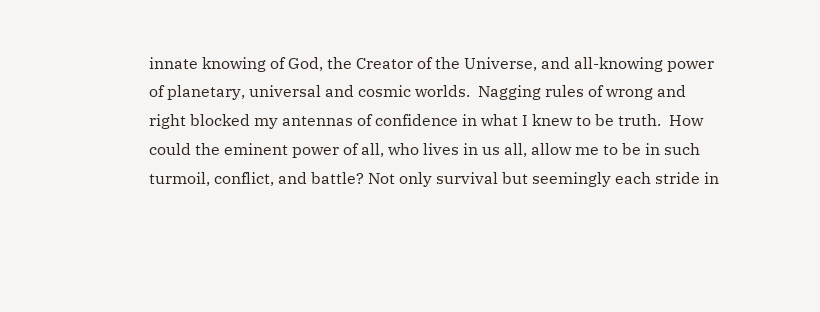innate knowing of God, the Creator of the Universe, and all-knowing power of planetary, universal and cosmic worlds.  Nagging rules of wrong and right blocked my antennas of confidence in what I knew to be truth.  How could the eminent power of all, who lives in us all, allow me to be in such turmoil, conflict, and battle? Not only survival but seemingly each stride in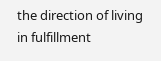the direction of living in fulfillment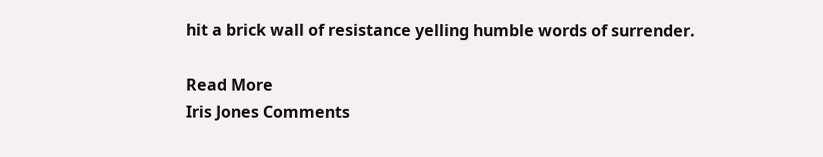hit a brick wall of resistance yelling humble words of surrender.

Read More
Iris Jones Comments